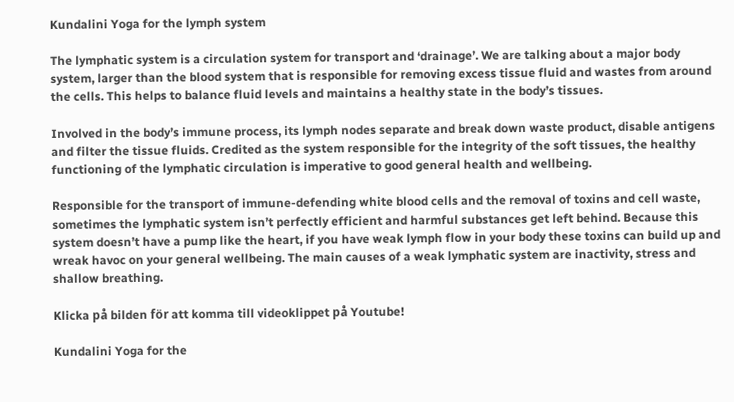Kundalini Yoga for the lymph system

The lymphatic system is a circulation system for transport and ‘drainage’. We are talking about a major body system, larger than the blood system that is responsible for removing excess tissue fluid and wastes from around the cells. This helps to balance fluid levels and maintains a healthy state in the body’s tissues.

Involved in the body’s immune process, its lymph nodes separate and break down waste product, disable antigens and filter the tissue fluids. Credited as the system responsible for the integrity of the soft tissues, the healthy functioning of the lymphatic circulation is imperative to good general health and wellbeing.

Responsible for the transport of immune-defending white blood cells and the removal of toxins and cell waste, sometimes the lymphatic system isn’t perfectly efficient and harmful substances get left behind. Because this system doesn’t have a pump like the heart, if you have weak lymph flow in your body these toxins can build up and wreak havoc on your general wellbeing. The main causes of a weak lymphatic system are inactivity, stress and shallow breathing.

Klicka på bilden för att komma till videoklippet på Youtube!

Kundalini Yoga for the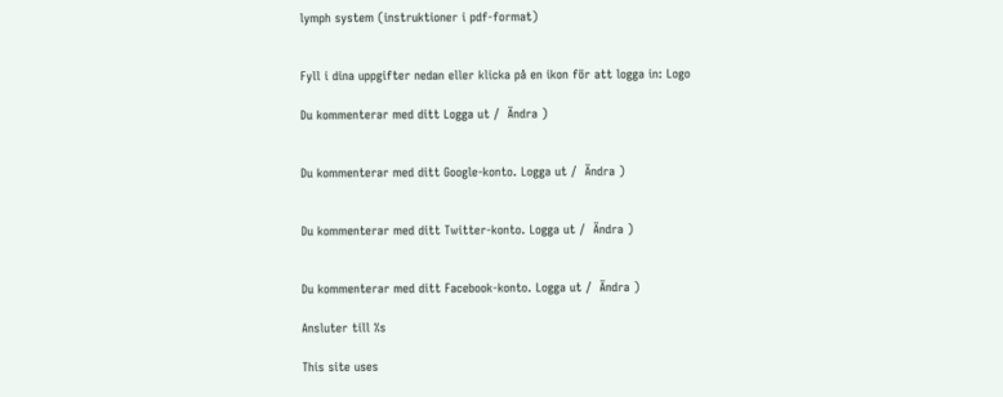lymph system (instruktioner i pdf-format)


Fyll i dina uppgifter nedan eller klicka på en ikon för att logga in: Logo

Du kommenterar med ditt Logga ut /  Ändra )


Du kommenterar med ditt Google-konto. Logga ut /  Ändra )


Du kommenterar med ditt Twitter-konto. Logga ut /  Ändra )


Du kommenterar med ditt Facebook-konto. Logga ut /  Ändra )

Ansluter till %s

This site uses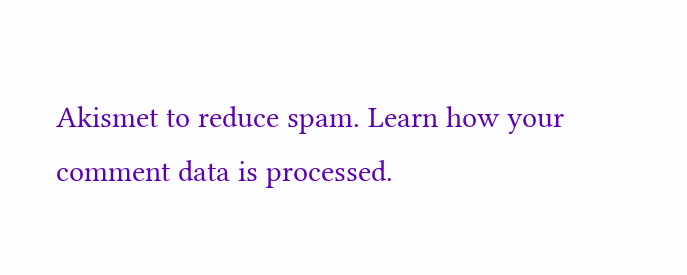Akismet to reduce spam. Learn how your comment data is processed.